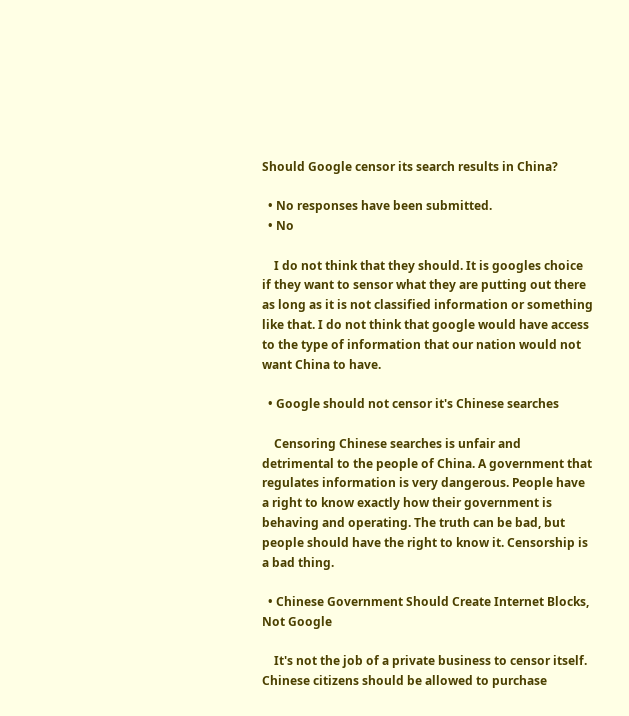Should Google censor its search results in China?

  • No responses have been submitted.
  • No

    I do not think that they should. It is googles choice if they want to sensor what they are putting out there as long as it is not classified information or something like that. I do not think that google would have access to the type of information that our nation would not want China to have.

  • Google should not censor it's Chinese searches

    Censoring Chinese searches is unfair and detrimental to the people of China. A government that regulates information is very dangerous. People have a right to know exactly how their government is behaving and operating. The truth can be bad, but people should have the right to know it. Censorship is a bad thing.

  • Chinese Government Should Create Internet Blocks, Not Google

    It's not the job of a private business to censor itself. Chinese citizens should be allowed to purchase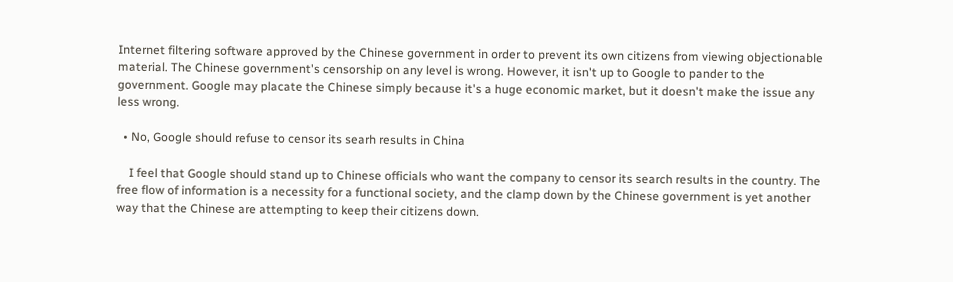Internet filtering software approved by the Chinese government in order to prevent its own citizens from viewing objectionable material. The Chinese government's censorship on any level is wrong. However, it isn't up to Google to pander to the government. Google may placate the Chinese simply because it's a huge economic market, but it doesn't make the issue any less wrong.

  • No, Google should refuse to censor its searh results in China

    I feel that Google should stand up to Chinese officials who want the company to censor its search results in the country. The free flow of information is a necessity for a functional society, and the clamp down by the Chinese government is yet another way that the Chinese are attempting to keep their citizens down.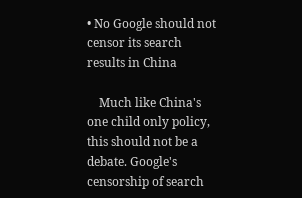• No Google should not censor its search results in China

    Much like China's one child only policy, this should not be a debate. Google's censorship of search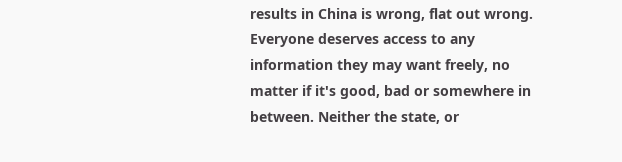results in China is wrong, flat out wrong. Everyone deserves access to any information they may want freely, no matter if it's good, bad or somewhere in between. Neither the state, or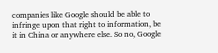companies like Google should be able to infringe upon that right to information, be it in China or anywhere else. So no, Google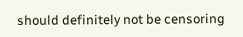should definitely not be censoring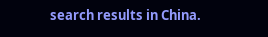search results in China.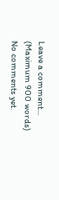Leave a comment...
(Maximum 900 words)
No comments yet.